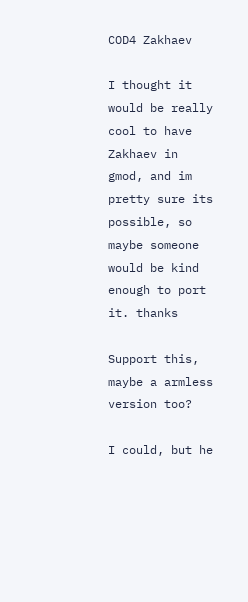COD4 Zakhaev

I thought it would be really cool to have Zakhaev in gmod, and im pretty sure its possible, so maybe someone would be kind enough to port it. thanks

Support this, maybe a armless version too?

I could, but he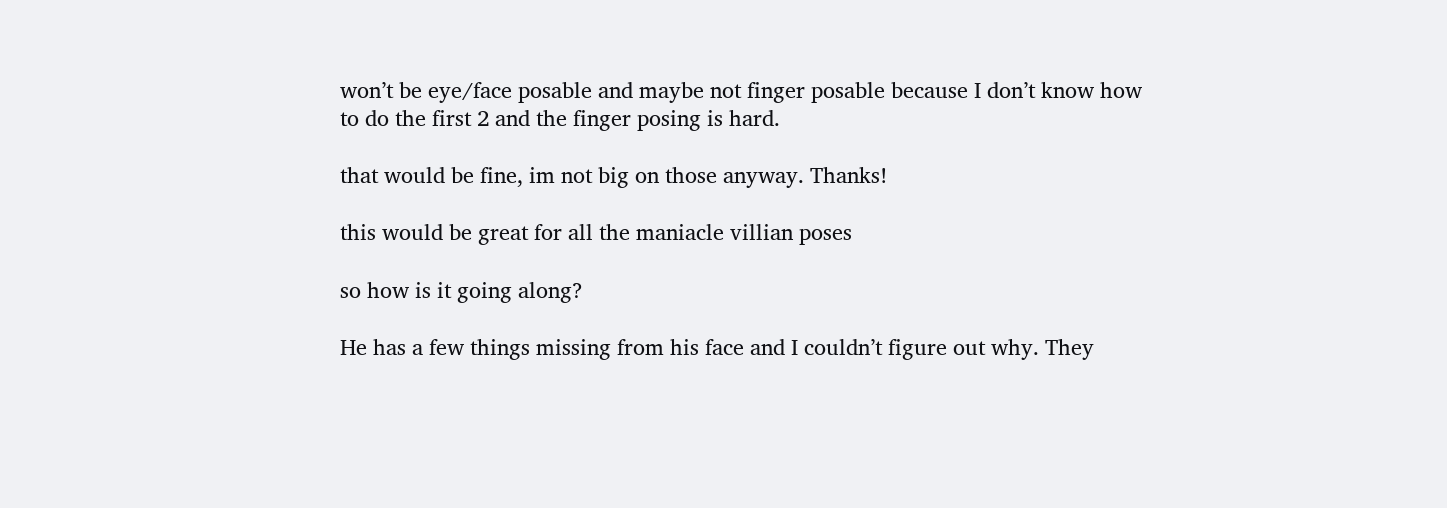won’t be eye/face posable and maybe not finger posable because I don’t know how to do the first 2 and the finger posing is hard.

that would be fine, im not big on those anyway. Thanks!

this would be great for all the maniacle villian poses

so how is it going along?

He has a few things missing from his face and I couldn’t figure out why. They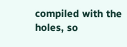compiled with the holes, so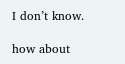I don’t know.

how about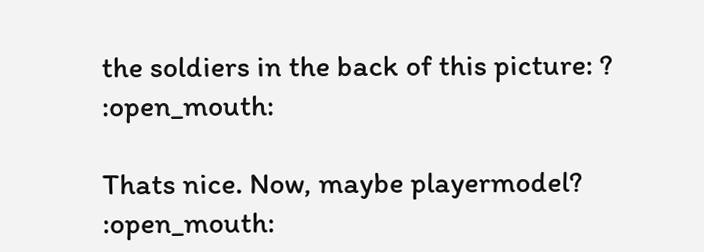the soldiers in the back of this picture: ? :open_mouth:

Thats nice. Now, maybe playermodel? :open_mouth: